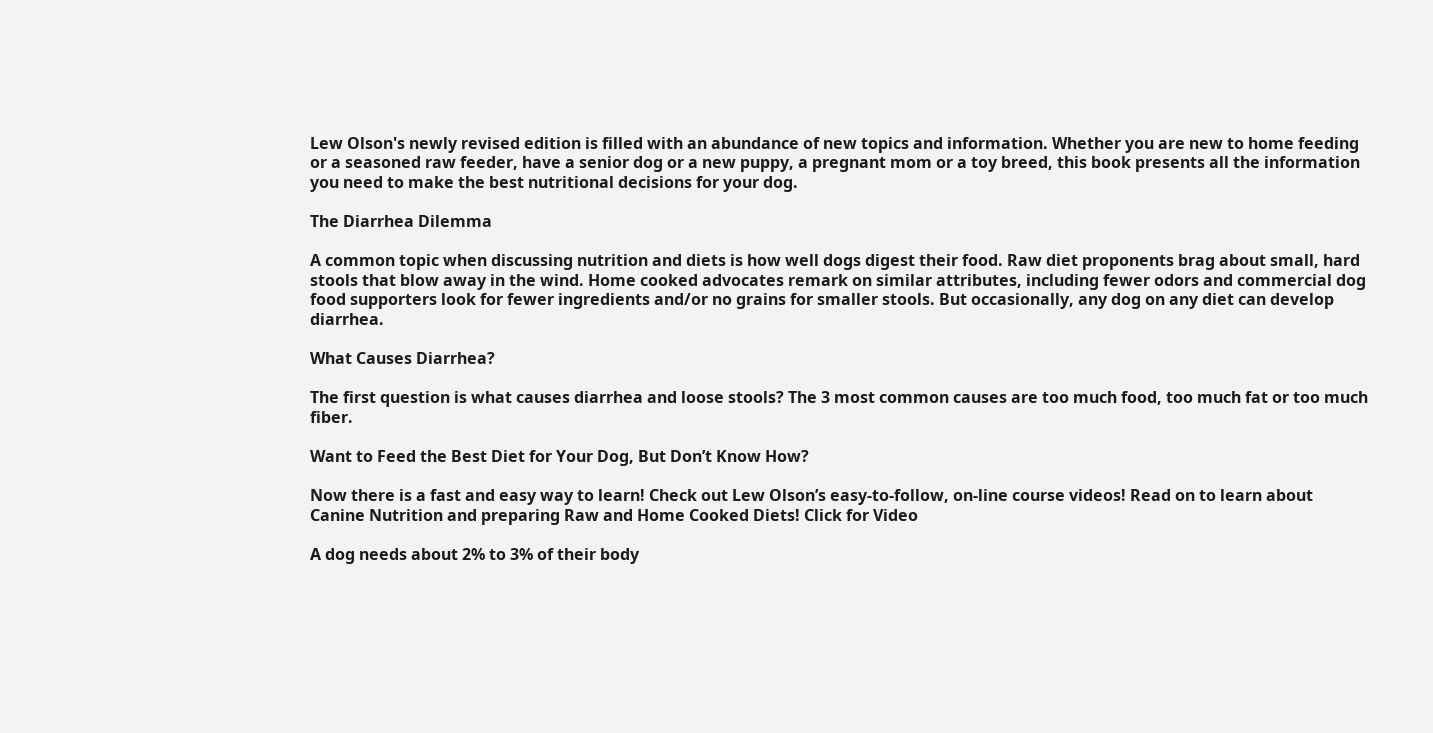Lew Olson's newly revised edition is filled with an abundance of new topics and information. Whether you are new to home feeding or a seasoned raw feeder, have a senior dog or a new puppy, a pregnant mom or a toy breed, this book presents all the information you need to make the best nutritional decisions for your dog.

The Diarrhea Dilemma

A common topic when discussing nutrition and diets is how well dogs digest their food. Raw diet proponents brag about small, hard stools that blow away in the wind. Home cooked advocates remark on similar attributes, including fewer odors and commercial dog food supporters look for fewer ingredients and/or no grains for smaller stools. But occasionally, any dog on any diet can develop diarrhea.

What Causes Diarrhea?

The first question is what causes diarrhea and loose stools? The 3 most common causes are too much food, too much fat or too much fiber.

Want to Feed the Best Diet for Your Dog, But Don’t Know How?

Now there is a fast and easy way to learn! Check out Lew Olson’s easy-to-follow, on-line course videos! Read on to learn about Canine Nutrition and preparing Raw and Home Cooked Diets! Click for Video

A dog needs about 2% to 3% of their body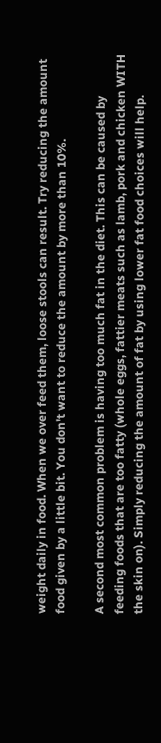weight daily in food. When we over feed them, loose stools can result. Try reducing the amount food given by a little bit. You don't want to reduce the amount by more than 10%.

A second most common problem is having too much fat in the diet. This can be caused by feeding foods that are too fatty (whole eggs, fattier meats such as lamb, pork and chicken WITH the skin on). Simply reducing the amount of fat by using lower fat food choices will help.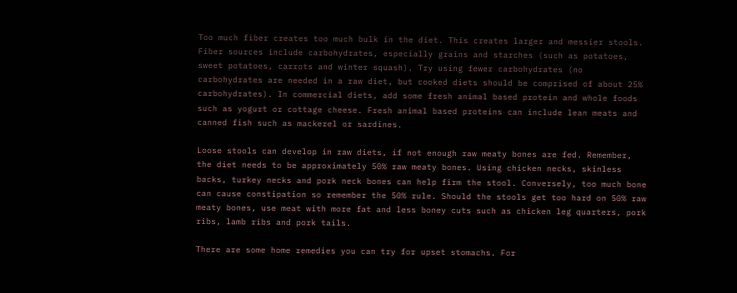Too much fiber creates too much bulk in the diet. This creates larger and messier stools. Fiber sources include carbohydrates, especially grains and starches (such as potatoes, sweet potatoes, carrots and winter squash). Try using fewer carbohydrates (no carbohydrates are needed in a raw diet, but cooked diets should be comprised of about 25% carbohydrates). In commercial diets, add some fresh animal based protein and whole foods such as yogurt or cottage cheese. Fresh animal based proteins can include lean meats and canned fish such as mackerel or sardines.

Loose stools can develop in raw diets, if not enough raw meaty bones are fed. Remember, the diet needs to be approximately 50% raw meaty bones. Using chicken necks, skinless backs, turkey necks and pork neck bones can help firm the stool. Conversely, too much bone can cause constipation so remember the 50% rule. Should the stools get too hard on 50% raw meaty bones, use meat with more fat and less boney cuts such as chicken leg quarters, pork ribs, lamb ribs and pork tails.

There are some home remedies you can try for upset stomachs. For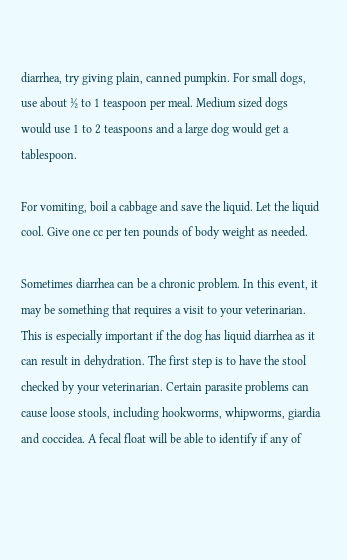diarrhea, try giving plain, canned pumpkin. For small dogs, use about ½ to 1 teaspoon per meal. Medium sized dogs would use 1 to 2 teaspoons and a large dog would get a tablespoon.

For vomiting, boil a cabbage and save the liquid. Let the liquid cool. Give one cc per ten pounds of body weight as needed.

Sometimes diarrhea can be a chronic problem. In this event, it may be something that requires a visit to your veterinarian. This is especially important if the dog has liquid diarrhea as it can result in dehydration. The first step is to have the stool checked by your veterinarian. Certain parasite problems can cause loose stools, including hookworms, whipworms, giardia and coccidea. A fecal float will be able to identify if any of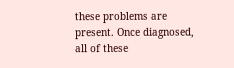these problems are present. Once diagnosed, all of these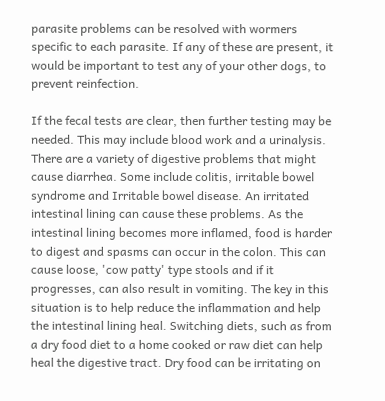parasite problems can be resolved with wormers specific to each parasite. If any of these are present, it would be important to test any of your other dogs, to prevent reinfection.

If the fecal tests are clear, then further testing may be needed. This may include blood work and a urinalysis. There are a variety of digestive problems that might cause diarrhea. Some include colitis, irritable bowel syndrome and Irritable bowel disease. An irritated intestinal lining can cause these problems. As the intestinal lining becomes more inflamed, food is harder to digest and spasms can occur in the colon. This can cause loose, 'cow patty' type stools and if it progresses, can also result in vomiting. The key in this situation is to help reduce the inflammation and help the intestinal lining heal. Switching diets, such as from a dry food diet to a home cooked or raw diet can help heal the digestive tract. Dry food can be irritating on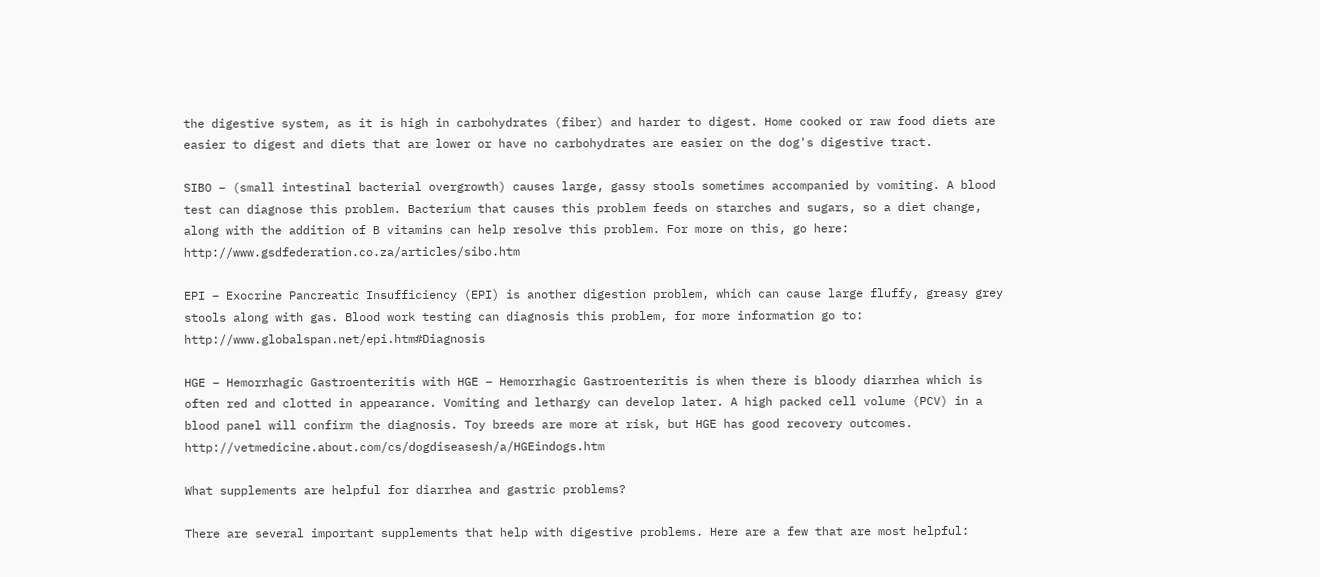the digestive system, as it is high in carbohydrates (fiber) and harder to digest. Home cooked or raw food diets are easier to digest and diets that are lower or have no carbohydrates are easier on the dog's digestive tract.

SIBO – (small intestinal bacterial overgrowth) causes large, gassy stools sometimes accompanied by vomiting. A blood test can diagnose this problem. Bacterium that causes this problem feeds on starches and sugars, so a diet change, along with the addition of B vitamins can help resolve this problem. For more on this, go here: http://www.gsdfederation.co.za/articles/sibo.htm

EPI – Exocrine Pancreatic Insufficiency (EPI) is another digestion problem, which can cause large fluffy, greasy grey stools along with gas. Blood work testing can diagnosis this problem, for more information go to: http://www.globalspan.net/epi.htm#Diagnosis

HGE – Hemorrhagic Gastroenteritis with HGE – Hemorrhagic Gastroenteritis is when there is bloody diarrhea which is often red and clotted in appearance. Vomiting and lethargy can develop later. A high packed cell volume (PCV) in a blood panel will confirm the diagnosis. Toy breeds are more at risk, but HGE has good recovery outcomes. http://vetmedicine.about.com/cs/dogdiseasesh/a/HGEindogs.htm

What supplements are helpful for diarrhea and gastric problems?

There are several important supplements that help with digestive problems. Here are a few that are most helpful: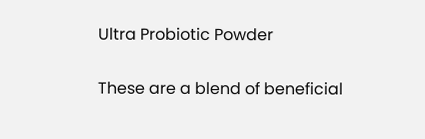Ultra Probiotic Powder

These are a blend of beneficial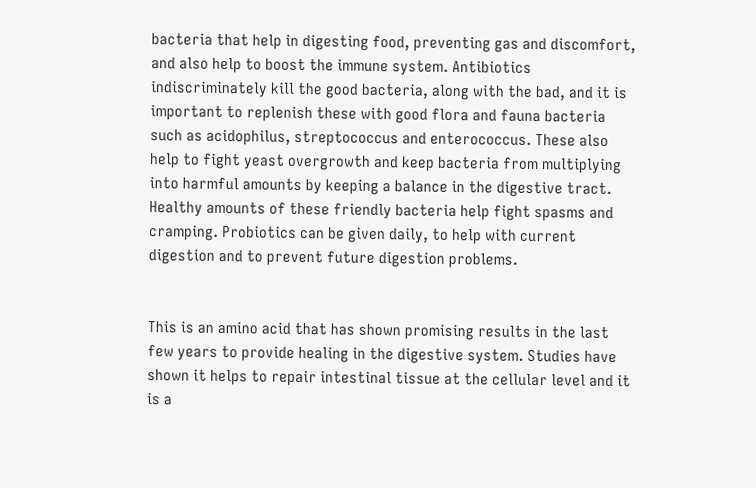bacteria that help in digesting food, preventing gas and discomfort, and also help to boost the immune system. Antibiotics indiscriminately kill the good bacteria, along with the bad, and it is important to replenish these with good flora and fauna bacteria such as acidophilus, streptococcus and enterococcus. These also help to fight yeast overgrowth and keep bacteria from multiplying into harmful amounts by keeping a balance in the digestive tract. Healthy amounts of these friendly bacteria help fight spasms and cramping. Probiotics can be given daily, to help with current digestion and to prevent future digestion problems.


This is an amino acid that has shown promising results in the last few years to provide healing in the digestive system. Studies have shown it helps to repair intestinal tissue at the cellular level and it is a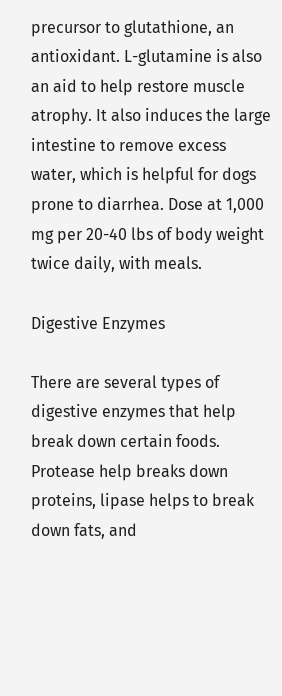precursor to glutathione, an antioxidant. L-glutamine is also an aid to help restore muscle atrophy. It also induces the large intestine to remove excess water, which is helpful for dogs prone to diarrhea. Dose at 1,000 mg per 20-40 lbs of body weight twice daily, with meals.

Digestive Enzymes

There are several types of digestive enzymes that help break down certain foods. Protease help breaks down proteins, lipase helps to break down fats, and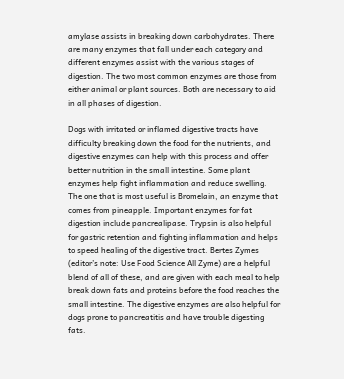amylase assists in breaking down carbohydrates. There are many enzymes that fall under each category and different enzymes assist with the various stages of digestion. The two most common enzymes are those from either animal or plant sources. Both are necessary to aid in all phases of digestion.

Dogs with irritated or inflamed digestive tracts have difficulty breaking down the food for the nutrients, and digestive enzymes can help with this process and offer better nutrition in the small intestine. Some plant enzymes help fight inflammation and reduce swelling. The one that is most useful is Bromelain, an enzyme that comes from pineapple. Important enzymes for fat digestion include pancrealipase. Trypsin is also helpful for gastric retention and fighting inflammation and helps to speed healing of the digestive tract. Bertes Zymes (editor’s note: Use Food Science All Zyme) are a helpful blend of all of these, and are given with each meal to help break down fats and proteins before the food reaches the small intestine. The digestive enzymes are also helpful for dogs prone to pancreatitis and have trouble digesting fats.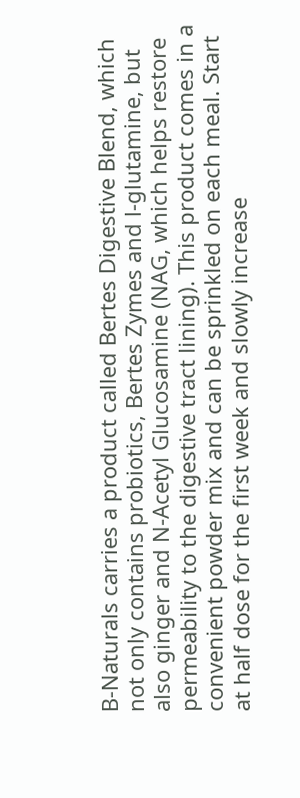B-Naturals carries a product called Bertes Digestive Blend, which not only contains probiotics, Bertes Zymes and l-glutamine, but also ginger and N-Acetyl Glucosamine (NAG, which helps restore permeability to the digestive tract lining). This product comes in a convenient powder mix and can be sprinkled on each meal. Start at half dose for the first week and slowly increase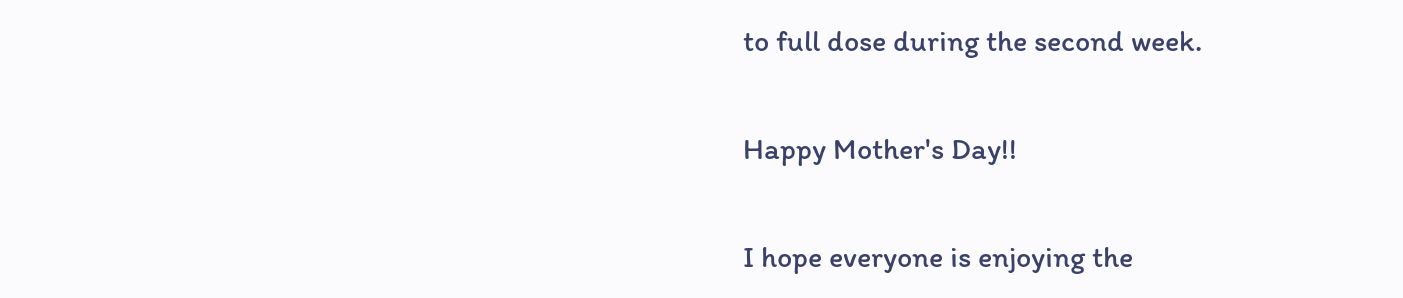to full dose during the second week.

Happy Mother's Day!!

I hope everyone is enjoying the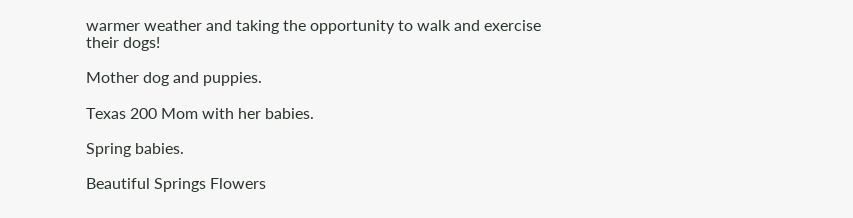warmer weather and taking the opportunity to walk and exercise their dogs!

Mother dog and puppies.

Texas 200 Mom with her babies.

Spring babies.

Beautiful Springs Flowers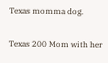Texas momma dog.

Texas 200 Mom with her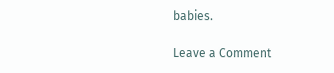babies.

Leave a Comment